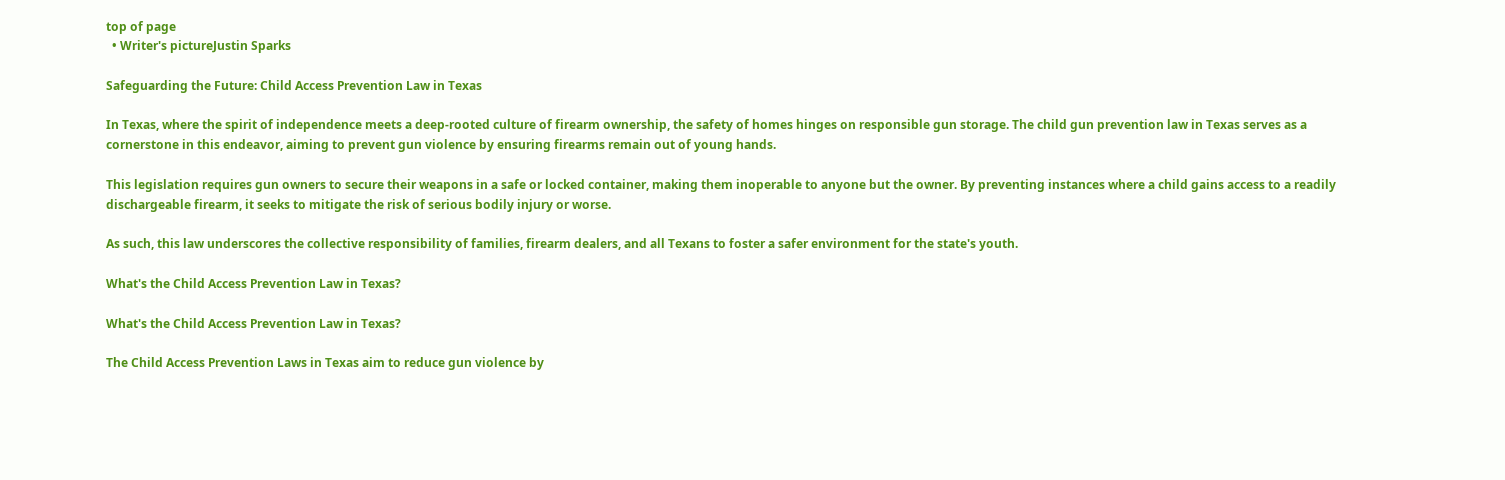top of page
  • Writer's pictureJustin Sparks

Safeguarding the Future: Child Access Prevention Law in Texas

In Texas, where the spirit of independence meets a deep-rooted culture of firearm ownership, the safety of homes hinges on responsible gun storage. The child gun prevention law in Texas serves as a cornerstone in this endeavor, aiming to prevent gun violence by ensuring firearms remain out of young hands.

This legislation requires gun owners to secure their weapons in a safe or locked container, making them inoperable to anyone but the owner. By preventing instances where a child gains access to a readily dischargeable firearm, it seeks to mitigate the risk of serious bodily injury or worse.

As such, this law underscores the collective responsibility of families, firearm dealers, and all Texans to foster a safer environment for the state's youth.

What's the Child Access Prevention Law in Texas?

What's the Child Access Prevention Law in Texas?

The Child Access Prevention Laws in Texas aim to reduce gun violence by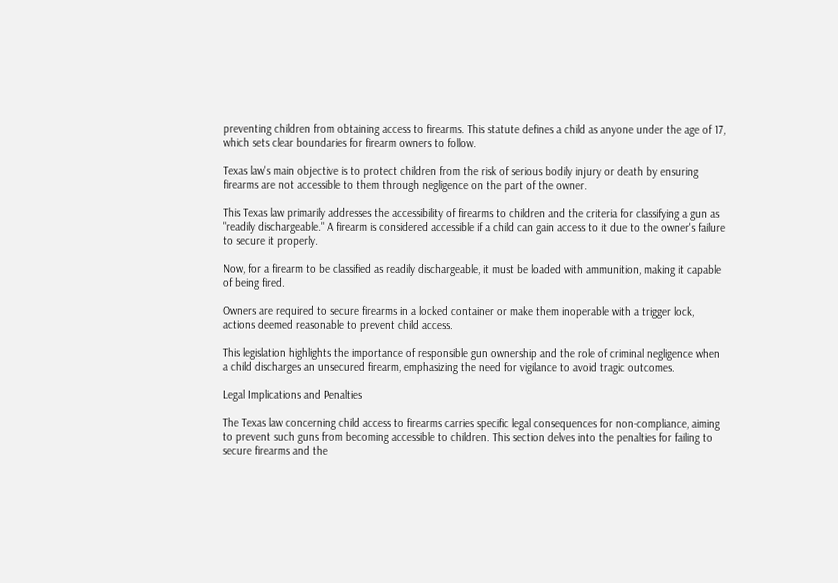preventing children from obtaining access to firearms. This statute defines a child as anyone under the age of 17, which sets clear boundaries for firearm owners to follow.

Texas law's main objective is to protect children from the risk of serious bodily injury or death by ensuring firearms are not accessible to them through negligence on the part of the owner.

This Texas law primarily addresses the accessibility of firearms to children and the criteria for classifying a gun as "readily dischargeable." A firearm is considered accessible if a child can gain access to it due to the owner's failure to secure it properly.

Now, for a firearm to be classified as readily dischargeable, it must be loaded with ammunition, making it capable of being fired.

Owners are required to secure firearms in a locked container or make them inoperable with a trigger lock, actions deemed reasonable to prevent child access.

This legislation highlights the importance of responsible gun ownership and the role of criminal negligence when a child discharges an unsecured firearm, emphasizing the need for vigilance to avoid tragic outcomes.

Legal Implications and Penalties

The Texas law concerning child access to firearms carries specific legal consequences for non-compliance, aiming to prevent such guns from becoming accessible to children. This section delves into the penalties for failing to secure firearms and the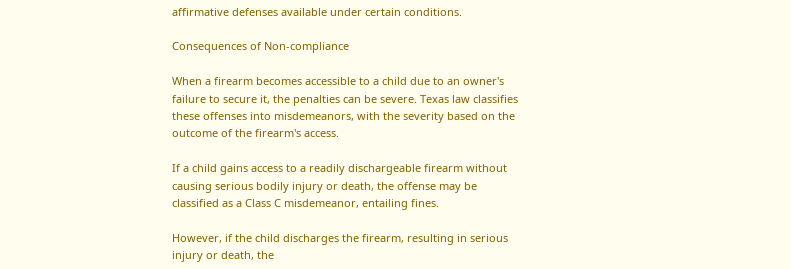affirmative defenses available under certain conditions.

Consequences of Non-compliance

When a firearm becomes accessible to a child due to an owner's failure to secure it, the penalties can be severe. Texas law classifies these offenses into misdemeanors, with the severity based on the outcome of the firearm's access.

If a child gains access to a readily dischargeable firearm without causing serious bodily injury or death, the offense may be classified as a Class C misdemeanor, entailing fines.

However, if the child discharges the firearm, resulting in serious injury or death, the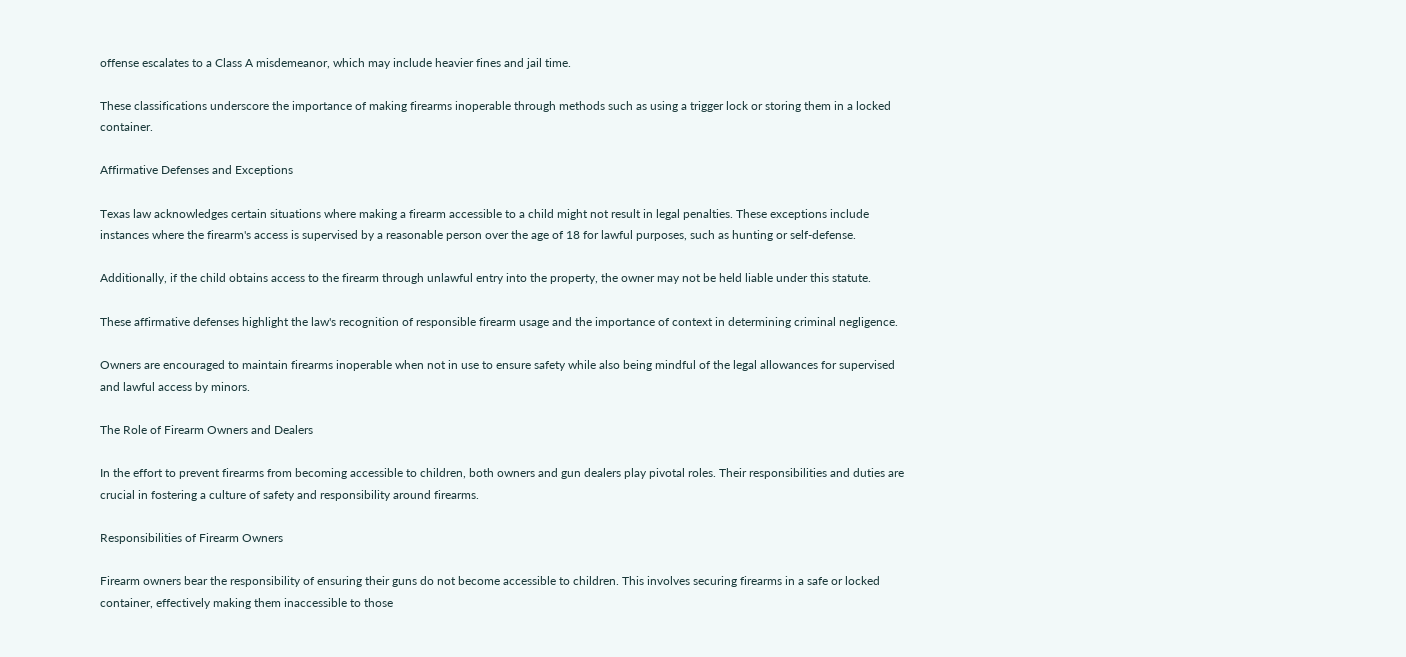offense escalates to a Class A misdemeanor, which may include heavier fines and jail time.

These classifications underscore the importance of making firearms inoperable through methods such as using a trigger lock or storing them in a locked container.

Affirmative Defenses and Exceptions

Texas law acknowledges certain situations where making a firearm accessible to a child might not result in legal penalties. These exceptions include instances where the firearm's access is supervised by a reasonable person over the age of 18 for lawful purposes, such as hunting or self-defense.

Additionally, if the child obtains access to the firearm through unlawful entry into the property, the owner may not be held liable under this statute.

These affirmative defenses highlight the law's recognition of responsible firearm usage and the importance of context in determining criminal negligence.

Owners are encouraged to maintain firearms inoperable when not in use to ensure safety while also being mindful of the legal allowances for supervised and lawful access by minors.

The Role of Firearm Owners and Dealers

In the effort to prevent firearms from becoming accessible to children, both owners and gun dealers play pivotal roles. Their responsibilities and duties are crucial in fostering a culture of safety and responsibility around firearms.

Responsibilities of Firearm Owners

Firearm owners bear the responsibility of ensuring their guns do not become accessible to children. This involves securing firearms in a safe or locked container, effectively making them inaccessible to those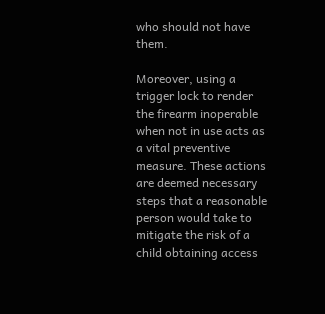who should not have them.

Moreover, using a trigger lock to render the firearm inoperable when not in use acts as a vital preventive measure. These actions are deemed necessary steps that a reasonable person would take to mitigate the risk of a child obtaining access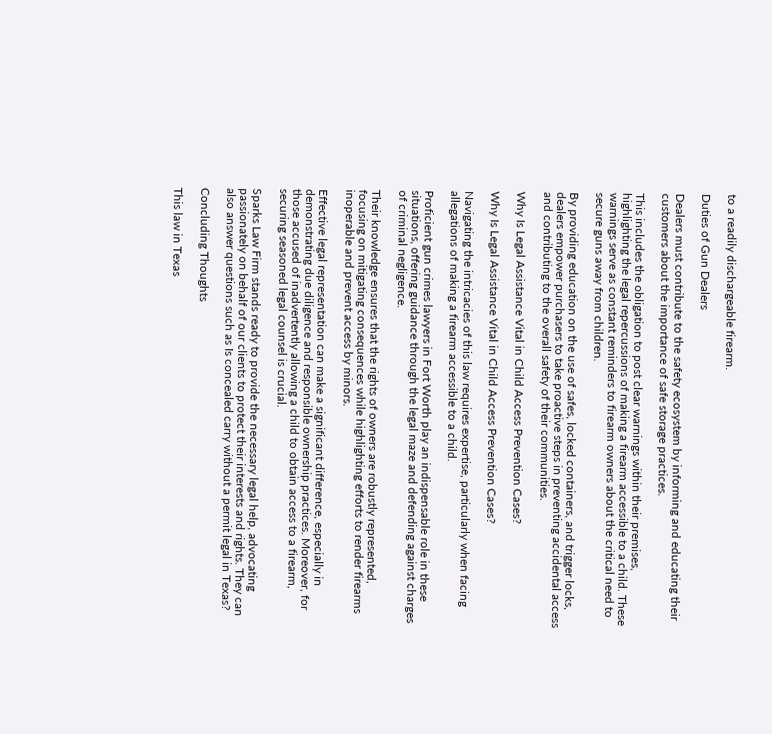to a readily dischargeable firearm.

Duties of Gun Dealers

Dealers must contribute to the safety ecosystem by informing and educating their customers about the importance of safe storage practices.

This includes the obligation to post clear warnings within their premises, highlighting the legal repercussions of making a firearm accessible to a child. These warnings serve as constant reminders to firearm owners about the critical need to secure guns away from children.

By providing education on the use of safes, locked containers, and trigger locks, dealers empower purchasers to take proactive steps in preventing accidental access and contributing to the overall safety of their communities.

Why Is Legal Assistance Vital in Child Access Prevention Cases?

Why Is Legal Assistance Vital in Child Access Prevention Cases?

Navigating the intricacies of this law requires expertise, particularly when facing allegations of making a firearm accessible to a child.

Proficient gun crimes lawyers in Fort Worth play an indispensable role in these situations, offering guidance through the legal maze and defending against charges of criminal negligence.

Their knowledge ensures that the rights of owners are robustly represented, focusing on mitigating consequences while highlighting efforts to render firearms inoperable and prevent access by minors.

Effective legal representation can make a significant difference, especially in demonstrating due diligence and responsible ownership practices. Moreover, for those accused of inadvertently allowing a child to obtain access to a firearm, securing seasoned legal counsel is crucial.

Sparks Law Firm stands ready to provide the necessary legal help, advocating passionately on behalf of our clients to protect their interests and rights. They can also answer questions such as Is concealed carry without a permit legal in Texas?

Concluding Thoughts

This law in Texas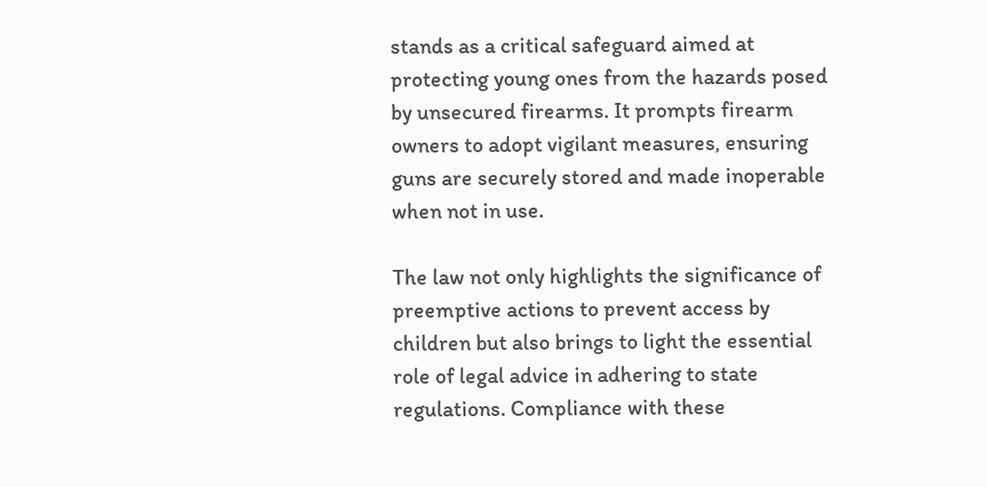stands as a critical safeguard aimed at protecting young ones from the hazards posed by unsecured firearms. It prompts firearm owners to adopt vigilant measures, ensuring guns are securely stored and made inoperable when not in use.

The law not only highlights the significance of preemptive actions to prevent access by children but also brings to light the essential role of legal advice in adhering to state regulations. Compliance with these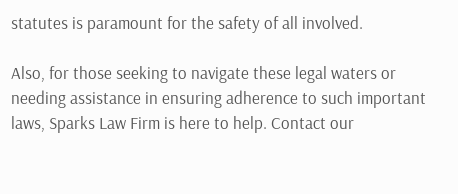statutes is paramount for the safety of all involved.

Also, for those seeking to navigate these legal waters or needing assistance in ensuring adherence to such important laws, Sparks Law Firm is here to help. Contact our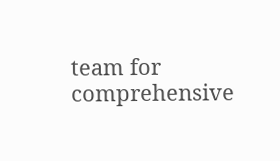team for comprehensive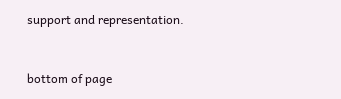support and representation.


bottom of page